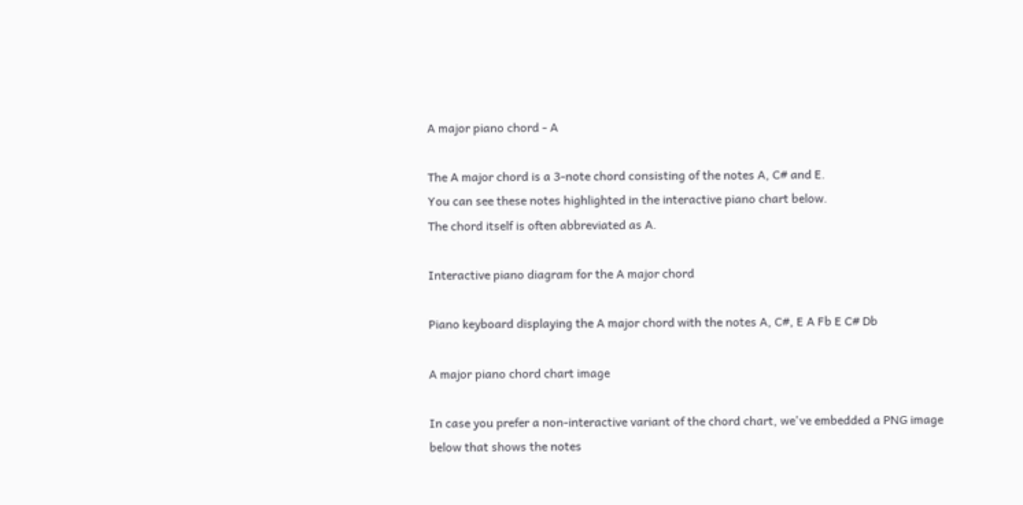A major piano chord - A

The A major chord is a 3-note chord consisting of the notes A, C# and E.
You can see these notes highlighted in the interactive piano chart below.
The chord itself is often abbreviated as A.

Interactive piano diagram for the A major chord

Piano keyboard displaying the A major chord with the notes A, C#, E A Fb E C# Db

A major piano chord chart image

In case you prefer a non-interactive variant of the chord chart, we've embedded a PNG image below that shows the notes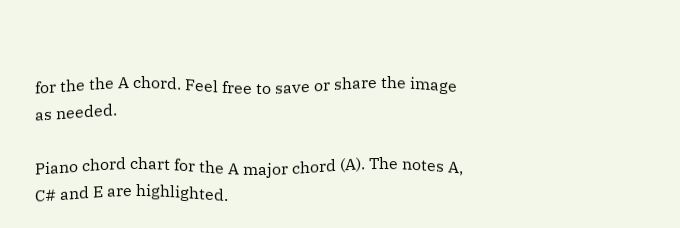for the the A chord. Feel free to save or share the image as needed.

Piano chord chart for the A major chord (A). The notes A, C# and E are highlighted.